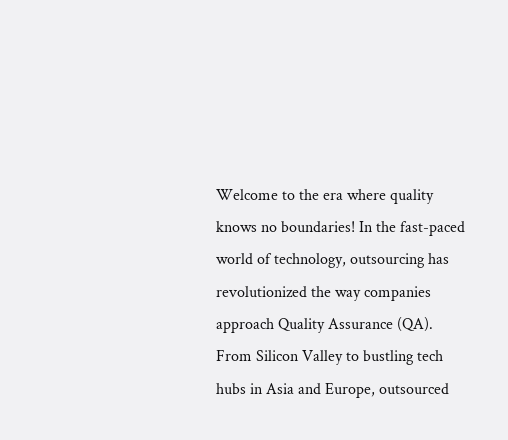Welcome to the era where quality knows no boundaries! In the fast-paced world of technology, outsourcing has revolutionized the way companies approach Quality Assurance (QA). From Silicon Valley to bustling tech hubs in Asia and Europe, outsourced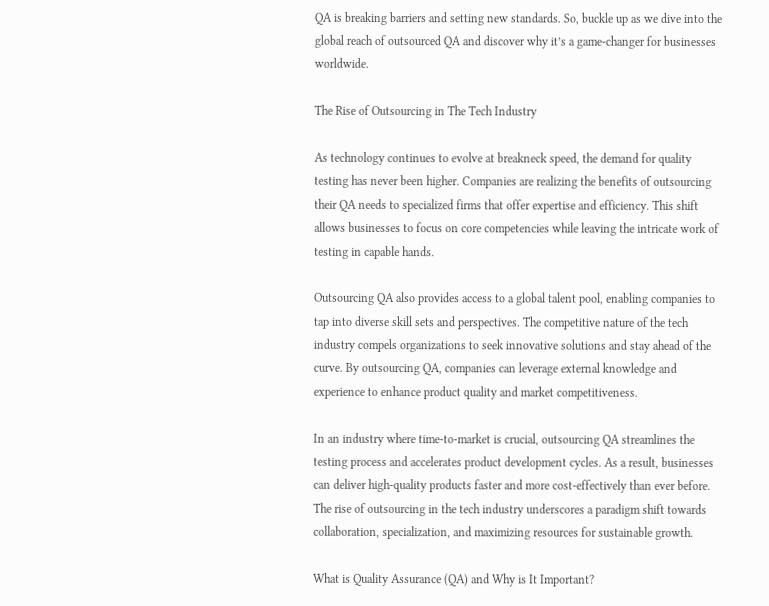QA is breaking barriers and setting new standards. So, buckle up as we dive into the global reach of outsourced QA and discover why it’s a game-changer for businesses worldwide.

The Rise of Outsourcing in The Tech Industry

As technology continues to evolve at breakneck speed, the demand for quality testing has never been higher. Companies are realizing the benefits of outsourcing their QA needs to specialized firms that offer expertise and efficiency. This shift allows businesses to focus on core competencies while leaving the intricate work of testing in capable hands.

Outsourcing QA also provides access to a global talent pool, enabling companies to tap into diverse skill sets and perspectives. The competitive nature of the tech industry compels organizations to seek innovative solutions and stay ahead of the curve. By outsourcing QA, companies can leverage external knowledge and experience to enhance product quality and market competitiveness.

In an industry where time-to-market is crucial, outsourcing QA streamlines the testing process and accelerates product development cycles. As a result, businesses can deliver high-quality products faster and more cost-effectively than ever before. The rise of outsourcing in the tech industry underscores a paradigm shift towards collaboration, specialization, and maximizing resources for sustainable growth.

What is Quality Assurance (QA) and Why is It Important?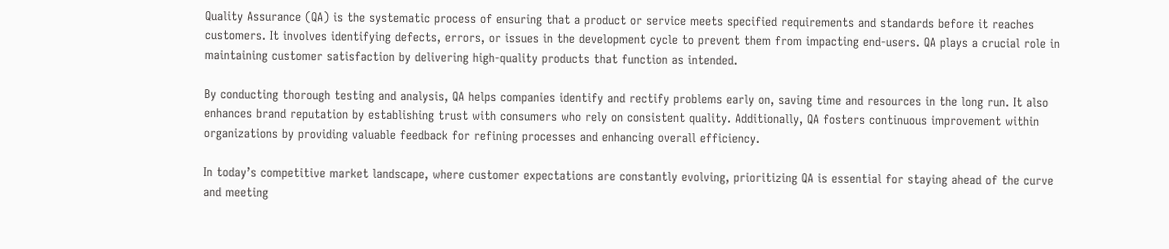Quality Assurance (QA) is the systematic process of ensuring that a product or service meets specified requirements and standards before it reaches customers. It involves identifying defects, errors, or issues in the development cycle to prevent them from impacting end-users. QA plays a crucial role in maintaining customer satisfaction by delivering high-quality products that function as intended.

By conducting thorough testing and analysis, QA helps companies identify and rectify problems early on, saving time and resources in the long run. It also enhances brand reputation by establishing trust with consumers who rely on consistent quality. Additionally, QA fosters continuous improvement within organizations by providing valuable feedback for refining processes and enhancing overall efficiency.

In today’s competitive market landscape, where customer expectations are constantly evolving, prioritizing QA is essential for staying ahead of the curve and meeting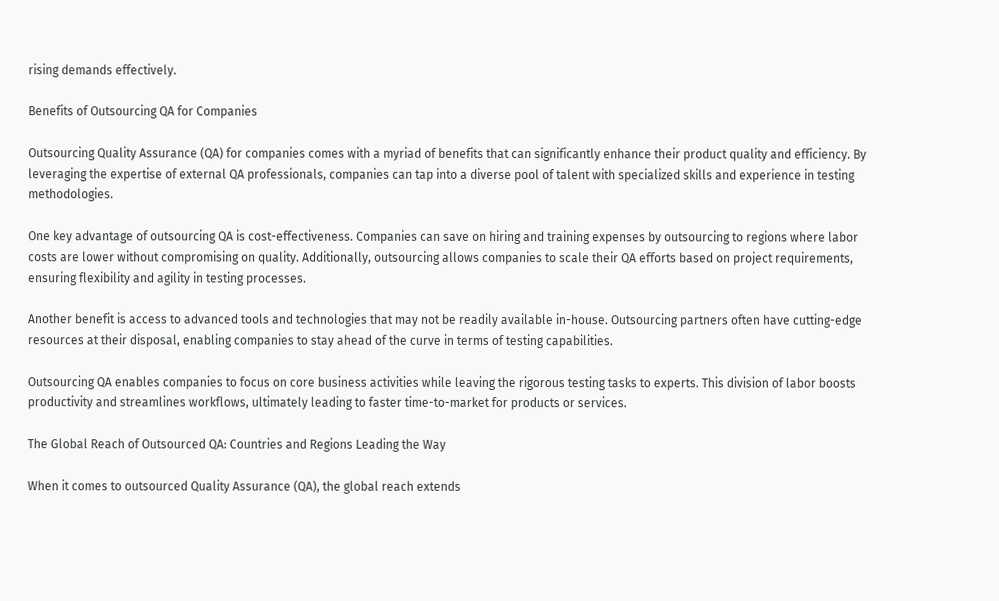rising demands effectively.

Benefits of Outsourcing QA for Companies

Outsourcing Quality Assurance (QA) for companies comes with a myriad of benefits that can significantly enhance their product quality and efficiency. By leveraging the expertise of external QA professionals, companies can tap into a diverse pool of talent with specialized skills and experience in testing methodologies.

One key advantage of outsourcing QA is cost-effectiveness. Companies can save on hiring and training expenses by outsourcing to regions where labor costs are lower without compromising on quality. Additionally, outsourcing allows companies to scale their QA efforts based on project requirements, ensuring flexibility and agility in testing processes.

Another benefit is access to advanced tools and technologies that may not be readily available in-house. Outsourcing partners often have cutting-edge resources at their disposal, enabling companies to stay ahead of the curve in terms of testing capabilities.

Outsourcing QA enables companies to focus on core business activities while leaving the rigorous testing tasks to experts. This division of labor boosts productivity and streamlines workflows, ultimately leading to faster time-to-market for products or services.

The Global Reach of Outsourced QA: Countries and Regions Leading the Way

When it comes to outsourced Quality Assurance (QA), the global reach extends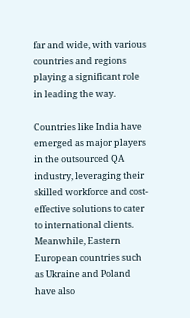far and wide, with various countries and regions playing a significant role in leading the way.

Countries like India have emerged as major players in the outsourced QA industry, leveraging their skilled workforce and cost-effective solutions to cater to international clients. Meanwhile, Eastern European countries such as Ukraine and Poland have also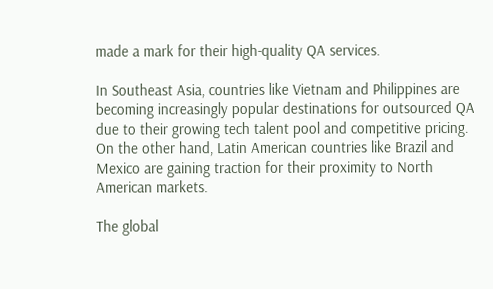made a mark for their high-quality QA services.

In Southeast Asia, countries like Vietnam and Philippines are becoming increasingly popular destinations for outsourced QA due to their growing tech talent pool and competitive pricing. On the other hand, Latin American countries like Brazil and Mexico are gaining traction for their proximity to North American markets.

The global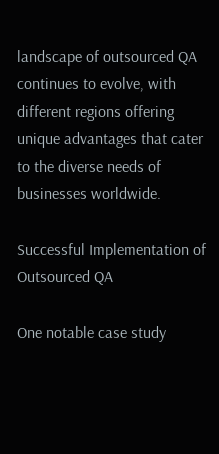landscape of outsourced QA continues to evolve, with different regions offering unique advantages that cater to the diverse needs of businesses worldwide.

Successful Implementation of Outsourced QA

One notable case study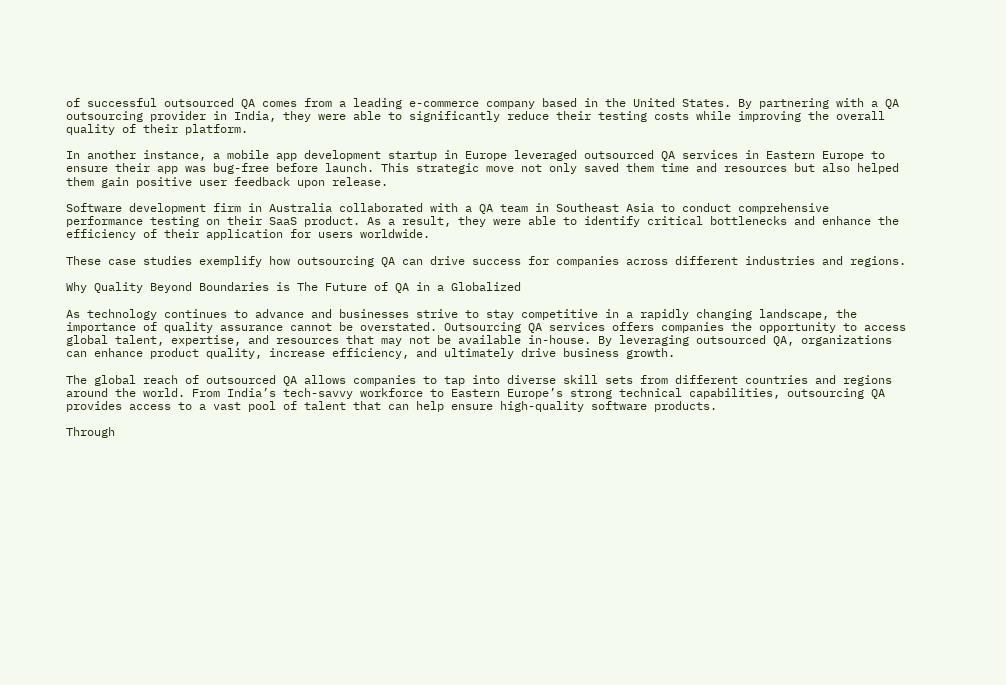of successful outsourced QA comes from a leading e-commerce company based in the United States. By partnering with a QA outsourcing provider in India, they were able to significantly reduce their testing costs while improving the overall quality of their platform.

In another instance, a mobile app development startup in Europe leveraged outsourced QA services in Eastern Europe to ensure their app was bug-free before launch. This strategic move not only saved them time and resources but also helped them gain positive user feedback upon release.

Software development firm in Australia collaborated with a QA team in Southeast Asia to conduct comprehensive performance testing on their SaaS product. As a result, they were able to identify critical bottlenecks and enhance the efficiency of their application for users worldwide.

These case studies exemplify how outsourcing QA can drive success for companies across different industries and regions.

Why Quality Beyond Boundaries is The Future of QA in a Globalized

As technology continues to advance and businesses strive to stay competitive in a rapidly changing landscape, the importance of quality assurance cannot be overstated. Outsourcing QA services offers companies the opportunity to access global talent, expertise, and resources that may not be available in-house. By leveraging outsourced QA, organizations can enhance product quality, increase efficiency, and ultimately drive business growth.

The global reach of outsourced QA allows companies to tap into diverse skill sets from different countries and regions around the world. From India’s tech-savvy workforce to Eastern Europe’s strong technical capabilities, outsourcing QA provides access to a vast pool of talent that can help ensure high-quality software products.

Through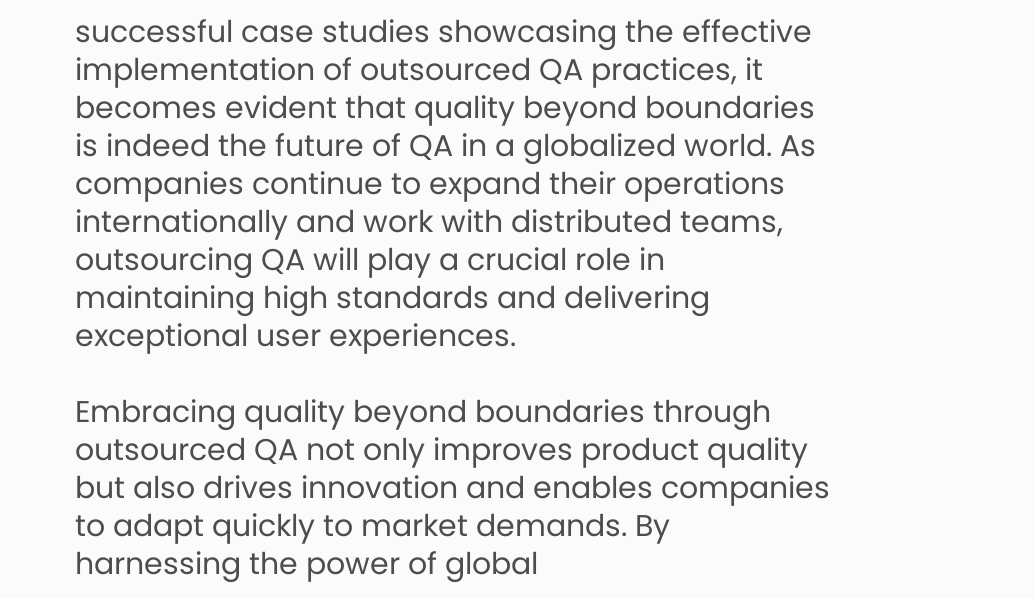successful case studies showcasing the effective implementation of outsourced QA practices, it becomes evident that quality beyond boundaries is indeed the future of QA in a globalized world. As companies continue to expand their operations internationally and work with distributed teams, outsourcing QA will play a crucial role in maintaining high standards and delivering exceptional user experiences.

Embracing quality beyond boundaries through outsourced QA not only improves product quality but also drives innovation and enables companies to adapt quickly to market demands. By harnessing the power of global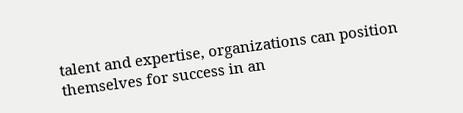talent and expertise, organizations can position themselves for success in an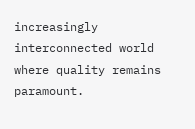increasingly interconnected world where quality remains paramount.